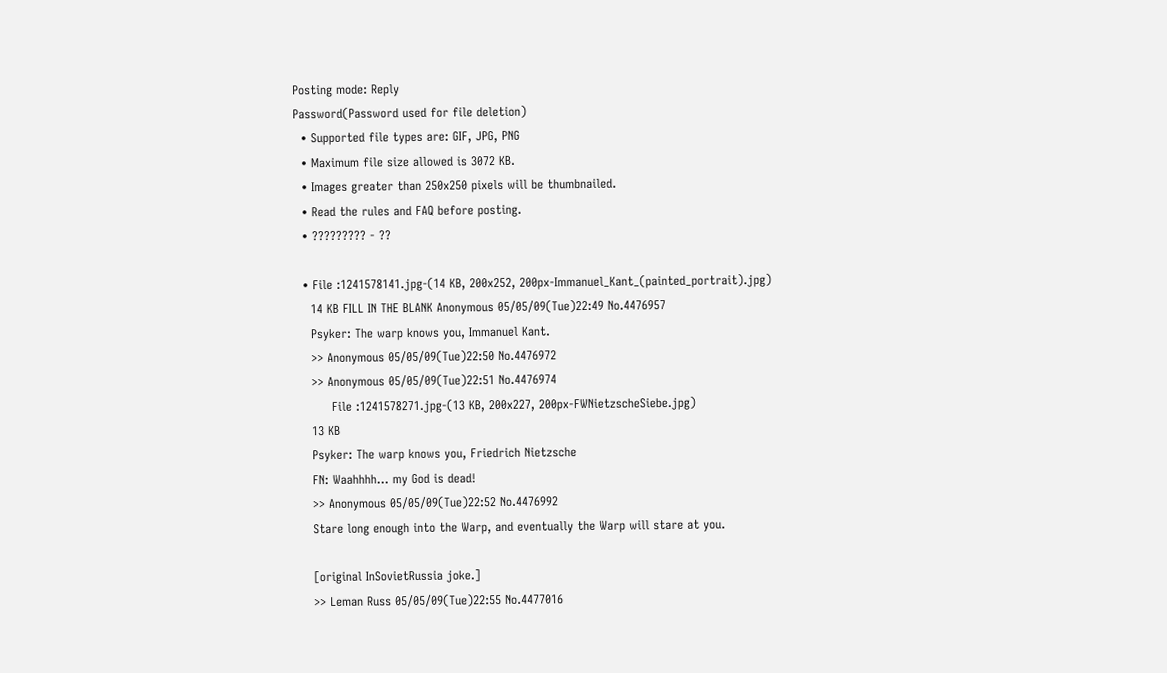Posting mode: Reply
Password(Password used for file deletion)
  • Supported file types are: GIF, JPG, PNG
  • Maximum file size allowed is 3072 KB.
  • Images greater than 250x250 pixels will be thumbnailed.
  • Read the rules and FAQ before posting.
  • ????????? - ??

  • File :1241578141.jpg-(14 KB, 200x252, 200px-Immanuel_Kant_(painted_portrait).jpg)
    14 KB FILL IN THE BLANK Anonymous 05/05/09(Tue)22:49 No.4476957
    Psyker: The warp knows you, Immanuel Kant.
    >> Anonymous 05/05/09(Tue)22:50 No.4476972
    >> Anonymous 05/05/09(Tue)22:51 No.4476974
         File :1241578271.jpg-(13 KB, 200x227, 200px-FWNietzscheSiebe.jpg)
    13 KB
    Psyker: The warp knows you, Friedrich Nietzsche
    FN: Waahhhh... my God is dead!
    >> Anonymous 05/05/09(Tue)22:52 No.4476992
    Stare long enough into the Warp, and eventually the Warp will stare at you.

    [original InSovietRussia joke.]
    >> Leman Russ 05/05/09(Tue)22:55 No.4477016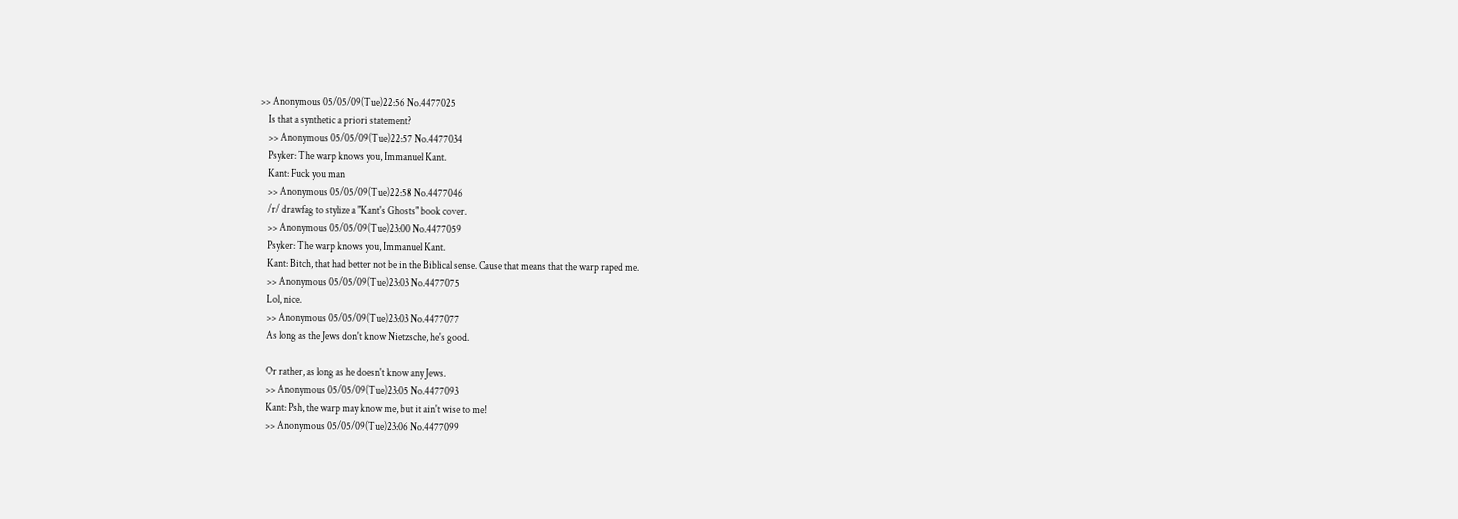>> Anonymous 05/05/09(Tue)22:56 No.4477025
    Is that a synthetic a priori statement?
    >> Anonymous 05/05/09(Tue)22:57 No.4477034
    Psyker: The warp knows you, Immanuel Kant.
    Kant: Fuck you man
    >> Anonymous 05/05/09(Tue)22:58 No.4477046
    /r/ drawfag to stylize a "Kant's Ghosts" book cover.
    >> Anonymous 05/05/09(Tue)23:00 No.4477059
    Psyker: The warp knows you, Immanuel Kant.
    Kant: Bitch, that had better not be in the Biblical sense. Cause that means that the warp raped me.
    >> Anonymous 05/05/09(Tue)23:03 No.4477075
    Lol, nice.
    >> Anonymous 05/05/09(Tue)23:03 No.4477077
    As long as the Jews don't know Nietzsche, he's good.

    Or rather, as long as he doesn't know any Jews.
    >> Anonymous 05/05/09(Tue)23:05 No.4477093
    Kant: Psh, the warp may know me, but it ain't wise to me!
    >> Anonymous 05/05/09(Tue)23:06 No.4477099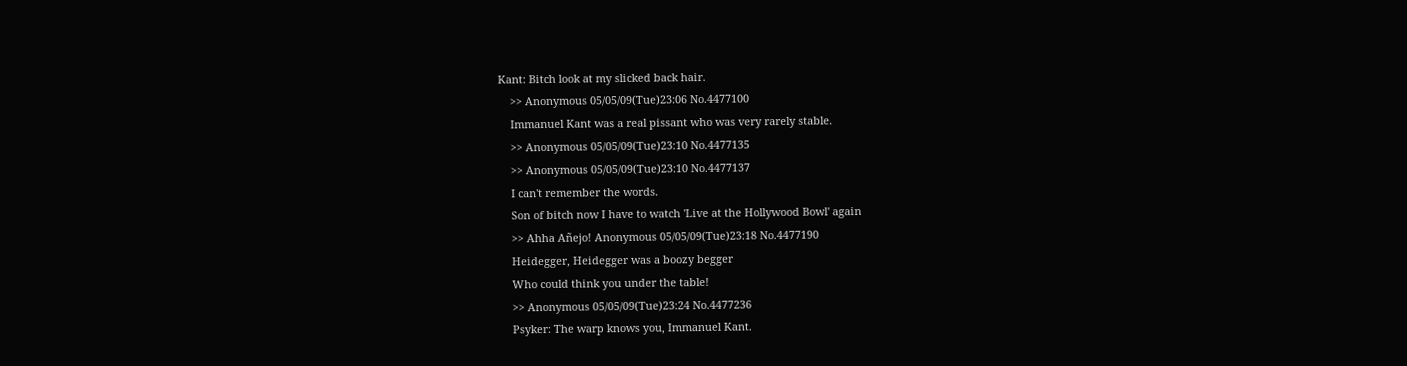Kant: Bitch look at my slicked back hair.
    >> Anonymous 05/05/09(Tue)23:06 No.4477100
    Immanuel Kant was a real pissant who was very rarely stable.
    >> Anonymous 05/05/09(Tue)23:10 No.4477135
    >> Anonymous 05/05/09(Tue)23:10 No.4477137
    I can't remember the words.
    Son of bitch now I have to watch 'Live at the Hollywood Bowl' again
    >> Ahha Añejo! Anonymous 05/05/09(Tue)23:18 No.4477190
    Heidegger, Heidegger was a boozy begger
    Who could think you under the table!
    >> Anonymous 05/05/09(Tue)23:24 No.4477236
    Psyker: The warp knows you, Immanuel Kant.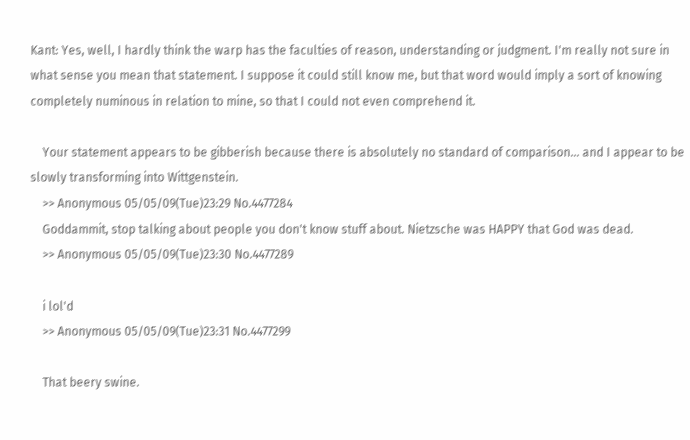Kant: Yes, well, I hardly think the warp has the faculties of reason, understanding or judgment. I'm really not sure in what sense you mean that statement. I suppose it could still know me, but that word would imply a sort of knowing completely numinous in relation to mine, so that I could not even comprehend it.

    Your statement appears to be gibberish because there is absolutely no standard of comparison... and I appear to be slowly transforming into Wittgenstein.
    >> Anonymous 05/05/09(Tue)23:29 No.4477284
    Goddammit, stop talking about people you don't know stuff about. Nietzsche was HAPPY that God was dead.
    >> Anonymous 05/05/09(Tue)23:30 No.4477289

    i lol'd
    >> Anonymous 05/05/09(Tue)23:31 No.4477299

    That beery swine.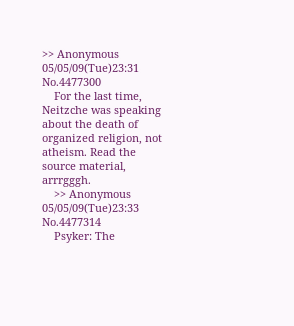>> Anonymous 05/05/09(Tue)23:31 No.4477300
    For the last time, Neitzche was speaking about the death of organized religion, not atheism. Read the source material, arrrgggh.
    >> Anonymous 05/05/09(Tue)23:33 No.4477314
    Psyker: The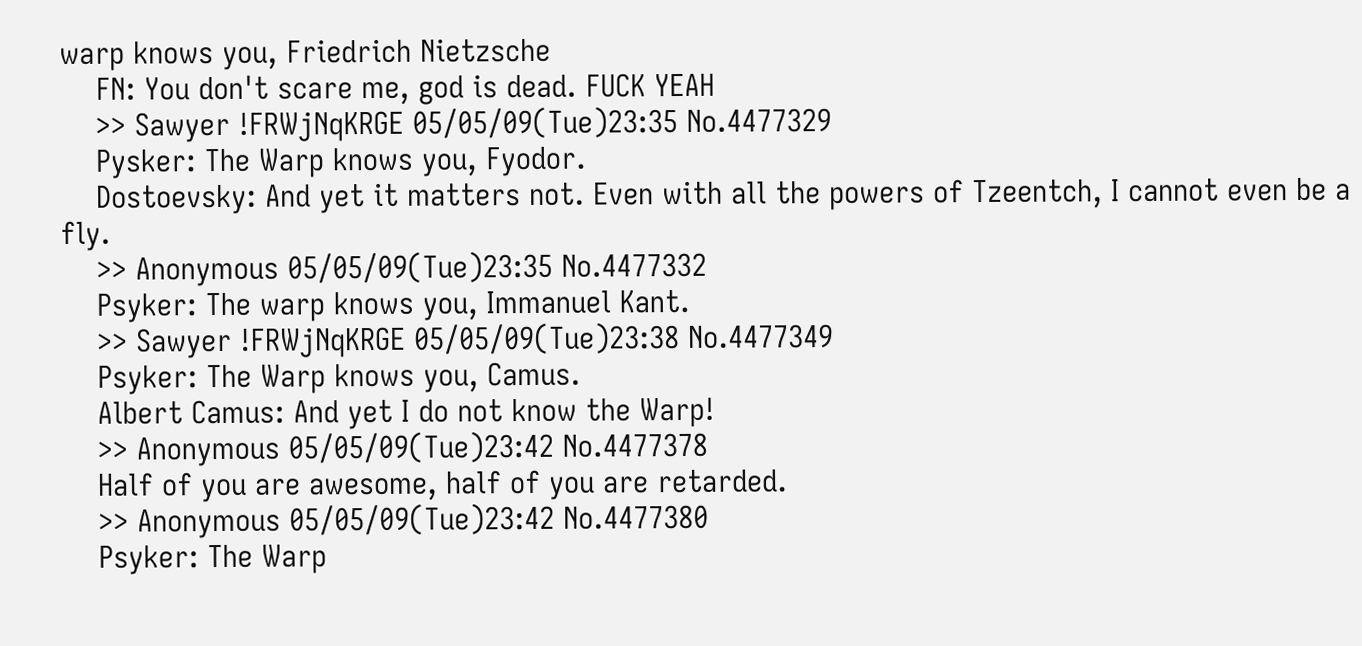warp knows you, Friedrich Nietzsche
    FN: You don't scare me, god is dead. FUCK YEAH
    >> Sawyer !FRWjNqKRGE 05/05/09(Tue)23:35 No.4477329
    Pysker: The Warp knows you, Fyodor.
    Dostoevsky: And yet it matters not. Even with all the powers of Tzeentch, I cannot even be a fly.
    >> Anonymous 05/05/09(Tue)23:35 No.4477332
    Psyker: The warp knows you, Immanuel Kant.
    >> Sawyer !FRWjNqKRGE 05/05/09(Tue)23:38 No.4477349
    Psyker: The Warp knows you, Camus.
    Albert Camus: And yet I do not know the Warp!
    >> Anonymous 05/05/09(Tue)23:42 No.4477378
    Half of you are awesome, half of you are retarded.
    >> Anonymous 05/05/09(Tue)23:42 No.4477380
    Psyker: The Warp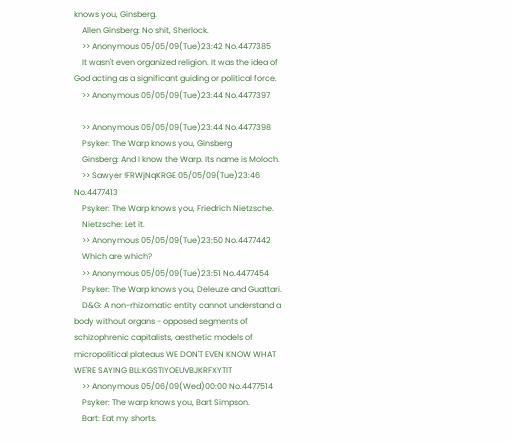knows you, Ginsberg.
    Allen Ginsberg: No shit, Sherlock.
    >> Anonymous 05/05/09(Tue)23:42 No.4477385
    It wasn't even organized religion. It was the idea of God acting as a significant guiding or political force.
    >> Anonymous 05/05/09(Tue)23:44 No.4477397

    >> Anonymous 05/05/09(Tue)23:44 No.4477398
    Psyker: The Warp knows you, Ginsberg
    Ginsberg: And I know the Warp. Its name is Moloch.
    >> Sawyer !FRWjNqKRGE 05/05/09(Tue)23:46 No.4477413
    Psyker: The Warp knows you, Friedrich Nietzsche.
    Nietzsche: Let it.
    >> Anonymous 05/05/09(Tue)23:50 No.4477442
    Which are which?
    >> Anonymous 05/05/09(Tue)23:51 No.4477454
    Psyker: The Warp knows you, Deleuze and Guattari.
    D&G: A non-rhizomatic entity cannot understand a body without organs - opposed segments of schizophrenic capitalists, aesthetic models of micropolitical plateaus WE DON'T EVEN KNOW WHAT WE'RE SAYING BLL:KGSTIYOEUVBJKRFXYTIT
    >> Anonymous 05/06/09(Wed)00:00 No.4477514
    Psyker: The warp knows you, Bart Simpson.
    Bart: Eat my shorts.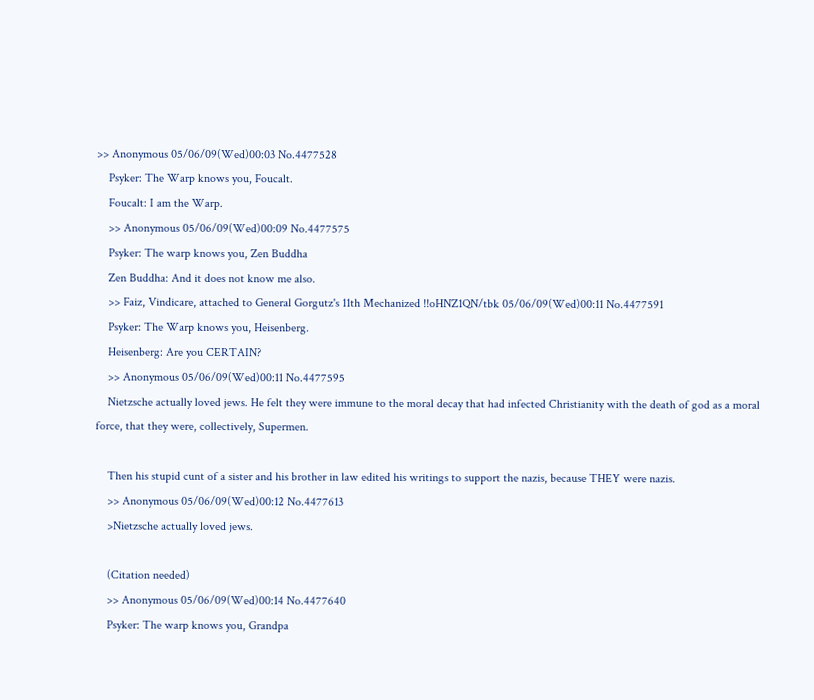>> Anonymous 05/06/09(Wed)00:03 No.4477528
    Psyker: The Warp knows you, Foucalt.
    Foucalt: I am the Warp.
    >> Anonymous 05/06/09(Wed)00:09 No.4477575
    Psyker: The warp knows you, Zen Buddha
    Zen Buddha: And it does not know me also.
    >> Faiz, Vindicare, attached to General Gorgutz's 11th Mechanized !!oHNZ1QN/tbk 05/06/09(Wed)00:11 No.4477591
    Psyker: The Warp knows you, Heisenberg.
    Heisenberg: Are you CERTAIN?
    >> Anonymous 05/06/09(Wed)00:11 No.4477595
    Nietzsche actually loved jews. He felt they were immune to the moral decay that had infected Christianity with the death of god as a moral force, that they were, collectively, Supermen.

    Then his stupid cunt of a sister and his brother in law edited his writings to support the nazis, because THEY were nazis.
    >> Anonymous 05/06/09(Wed)00:12 No.4477613
    >Nietzsche actually loved jews.

    (Citation needed)
    >> Anonymous 05/06/09(Wed)00:14 No.4477640
    Psyker: The warp knows you, Grandpa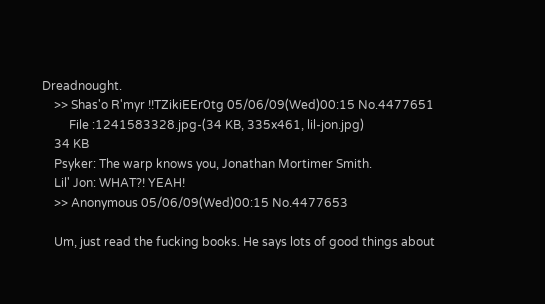Dreadnought.
    >> Shas'o R'myr !!TZikiEEr0tg 05/06/09(Wed)00:15 No.4477651
         File :1241583328.jpg-(34 KB, 335x461, lil-jon.jpg)
    34 KB
    Psyker: The warp knows you, Jonathan Mortimer Smith.
    Lil' Jon: WHAT?! YEAH!
    >> Anonymous 05/06/09(Wed)00:15 No.4477653

    Um, just read the fucking books. He says lots of good things about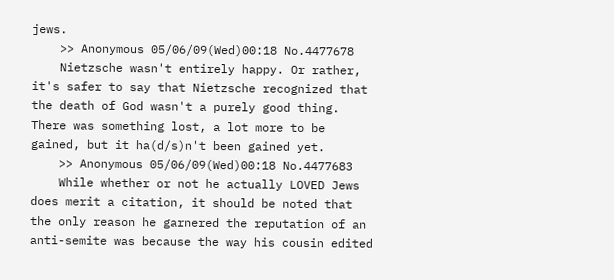jews.
    >> Anonymous 05/06/09(Wed)00:18 No.4477678
    Nietzsche wasn't entirely happy. Or rather, it's safer to say that Nietzsche recognized that the death of God wasn't a purely good thing. There was something lost, a lot more to be gained, but it ha(d/s)n't been gained yet.
    >> Anonymous 05/06/09(Wed)00:18 No.4477683
    While whether or not he actually LOVED Jews does merit a citation, it should be noted that the only reason he garnered the reputation of an anti-semite was because the way his cousin edited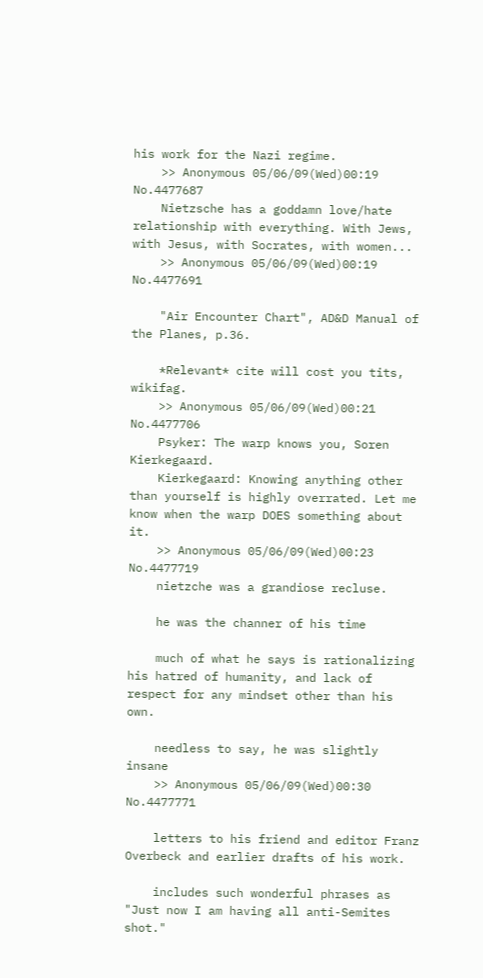his work for the Nazi regime.
    >> Anonymous 05/06/09(Wed)00:19 No.4477687
    Nietzsche has a goddamn love/hate relationship with everything. With Jews, with Jesus, with Socrates, with women...
    >> Anonymous 05/06/09(Wed)00:19 No.4477691

    "Air Encounter Chart", AD&D Manual of the Planes, p.36.

    *Relevant* cite will cost you tits, wikifag.
    >> Anonymous 05/06/09(Wed)00:21 No.4477706
    Psyker: The warp knows you, Soren Kierkegaard.
    Kierkegaard: Knowing anything other than yourself is highly overrated. Let me know when the warp DOES something about it.
    >> Anonymous 05/06/09(Wed)00:23 No.4477719
    nietzche was a grandiose recluse.

    he was the channer of his time

    much of what he says is rationalizing his hatred of humanity, and lack of respect for any mindset other than his own.

    needless to say, he was slightly insane
    >> Anonymous 05/06/09(Wed)00:30 No.4477771

    letters to his friend and editor Franz Overbeck and earlier drafts of his work.

    includes such wonderful phrases as "Just now I am having all anti-Semites shot."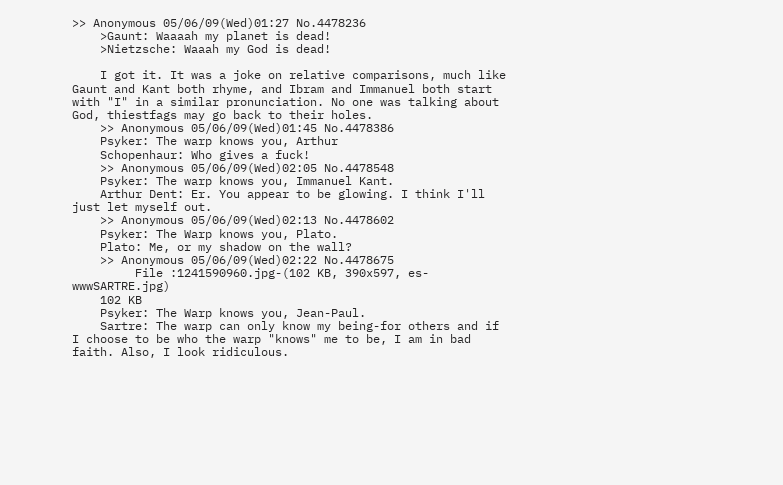>> Anonymous 05/06/09(Wed)01:27 No.4478236
    >Gaunt: Waaaah my planet is dead!
    >Nietzsche: Waaah my God is dead!

    I got it. It was a joke on relative comparisons, much like Gaunt and Kant both rhyme, and Ibram and Immanuel both start with "I" in a similar pronunciation. No one was talking about God, thiestfags may go back to their holes.
    >> Anonymous 05/06/09(Wed)01:45 No.4478386
    Psyker: The warp knows you, Arthur
    Schopenhaur: Who gives a fuck!
    >> Anonymous 05/06/09(Wed)02:05 No.4478548
    Psyker: The warp knows you, Immanuel Kant.
    Arthur Dent: Er. You appear to be glowing. I think I'll just let myself out.
    >> Anonymous 05/06/09(Wed)02:13 No.4478602
    Psyker: The Warp knows you, Plato.
    Plato: Me, or my shadow on the wall?
    >> Anonymous 05/06/09(Wed)02:22 No.4478675
         File :1241590960.jpg-(102 KB, 390x597, es-wwwSARTRE.jpg)
    102 KB
    Psyker: The Warp knows you, Jean-Paul.
    Sartre: The warp can only know my being-for others and if I choose to be who the warp "knows" me to be, I am in bad faith. Also, I look ridiculous.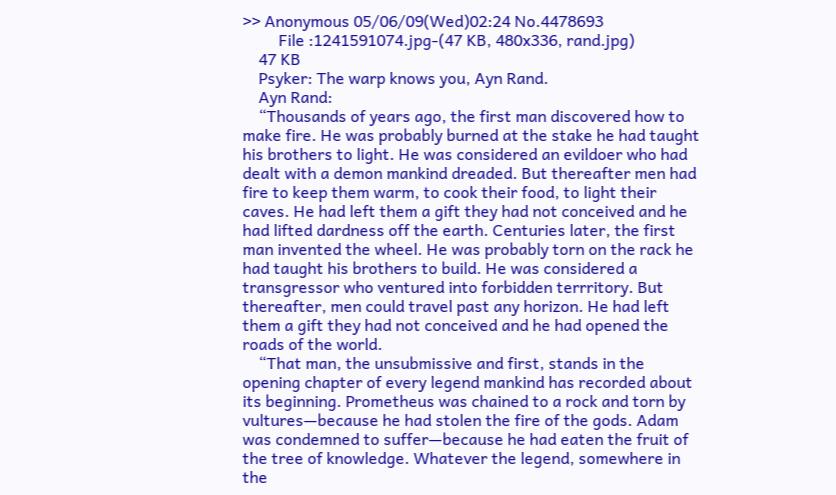>> Anonymous 05/06/09(Wed)02:24 No.4478693
         File :1241591074.jpg-(47 KB, 480x336, rand.jpg)
    47 KB
    Psyker: The warp knows you, Ayn Rand.
    Ayn Rand:
    “Thousands of years ago, the first man discovered how to make fire. He was probably burned at the stake he had taught his brothers to light. He was considered an evildoer who had dealt with a demon mankind dreaded. But thereafter men had fire to keep them warm, to cook their food, to light their caves. He had left them a gift they had not conceived and he had lifted dardness off the earth. Centuries later, the first man invented the wheel. He was probably torn on the rack he had taught his brothers to build. He was considered a transgressor who ventured into forbidden terrritory. But thereafter, men could travel past any horizon. He had left them a gift they had not conceived and he had opened the roads of the world.
    “That man, the unsubmissive and first, stands in the opening chapter of every legend mankind has recorded about its beginning. Prometheus was chained to a rock and torn by vultures—because he had stolen the fire of the gods. Adam was condemned to suffer—because he had eaten the fruit of the tree of knowledge. Whatever the legend, somewhere in the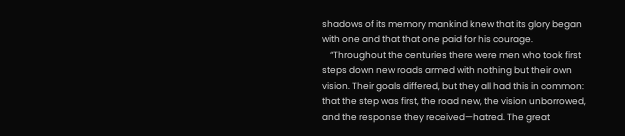shadows of its memory mankind knew that its glory began with one and that that one paid for his courage.
    “Throughout the centuries there were men who took first steps down new roads armed with nothing but their own vision. Their goals differed, but they all had this in common: that the step was first, the road new, the vision unborrowed, and the response they received—hatred. The great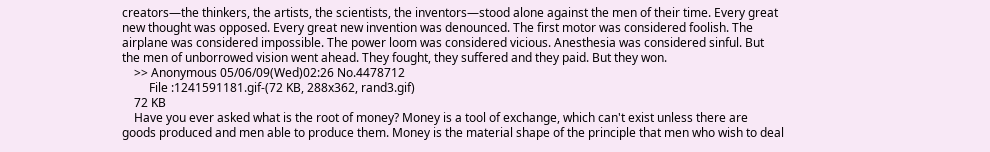creators—the thinkers, the artists, the scientists, the inventors—stood alone against the men of their time. Every great new thought was opposed. Every great new invention was denounced. The first motor was considered foolish. The airplane was considered impossible. The power loom was considered vicious. Anesthesia was considered sinful. But the men of unborrowed vision went ahead. They fought, they suffered and they paid. But they won.
    >> Anonymous 05/06/09(Wed)02:26 No.4478712
         File :1241591181.gif-(72 KB, 288x362, rand3.gif)
    72 KB
    Have you ever asked what is the root of money? Money is a tool of exchange, which can't exist unless there are goods produced and men able to produce them. Money is the material shape of the principle that men who wish to deal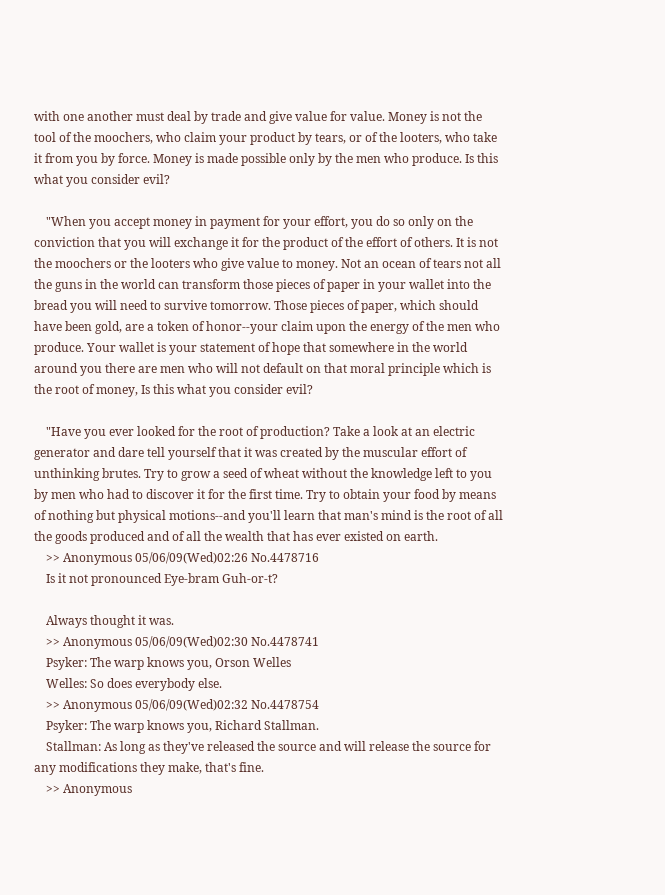with one another must deal by trade and give value for value. Money is not the tool of the moochers, who claim your product by tears, or of the looters, who take it from you by force. Money is made possible only by the men who produce. Is this what you consider evil?

    "When you accept money in payment for your effort, you do so only on the conviction that you will exchange it for the product of the effort of others. It is not the moochers or the looters who give value to money. Not an ocean of tears not all the guns in the world can transform those pieces of paper in your wallet into the bread you will need to survive tomorrow. Those pieces of paper, which should have been gold, are a token of honor--your claim upon the energy of the men who produce. Your wallet is your statement of hope that somewhere in the world around you there are men who will not default on that moral principle which is the root of money, Is this what you consider evil?

    "Have you ever looked for the root of production? Take a look at an electric generator and dare tell yourself that it was created by the muscular effort of unthinking brutes. Try to grow a seed of wheat without the knowledge left to you by men who had to discover it for the first time. Try to obtain your food by means of nothing but physical motions--and you'll learn that man's mind is the root of all the goods produced and of all the wealth that has ever existed on earth.
    >> Anonymous 05/06/09(Wed)02:26 No.4478716
    Is it not pronounced Eye-bram Guh-or-t?

    Always thought it was.
    >> Anonymous 05/06/09(Wed)02:30 No.4478741
    Psyker: The warp knows you, Orson Welles
    Welles: So does everybody else.
    >> Anonymous 05/06/09(Wed)02:32 No.4478754
    Psyker: The warp knows you, Richard Stallman.
    Stallman: As long as they've released the source and will release the source for any modifications they make, that's fine.
    >> Anonymous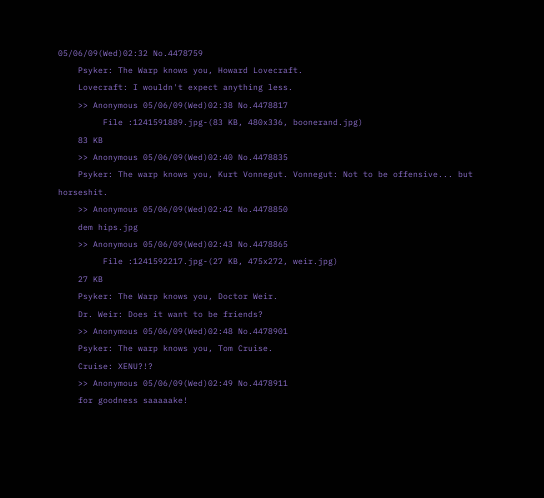05/06/09(Wed)02:32 No.4478759
    Psyker: The Warp knows you, Howard Lovecraft.
    Lovecraft: I wouldn't expect anything less.
    >> Anonymous 05/06/09(Wed)02:38 No.4478817
         File :1241591889.jpg-(83 KB, 480x336, boonerand.jpg)
    83 KB
    >> Anonymous 05/06/09(Wed)02:40 No.4478835
    Psyker: The warp knows you, Kurt Vonnegut. Vonnegut: Not to be offensive... but horseshit.
    >> Anonymous 05/06/09(Wed)02:42 No.4478850
    dem hips.jpg
    >> Anonymous 05/06/09(Wed)02:43 No.4478865
         File :1241592217.jpg-(27 KB, 475x272, weir.jpg)
    27 KB
    Psyker: The Warp knows you, Doctor Weir.
    Dr. Weir: Does it want to be friends?
    >> Anonymous 05/06/09(Wed)02:48 No.4478901
    Psyker: The warp knows you, Tom Cruise.
    Cruise: XENU?!?
    >> Anonymous 05/06/09(Wed)02:49 No.4478911
    for goodness saaaaake!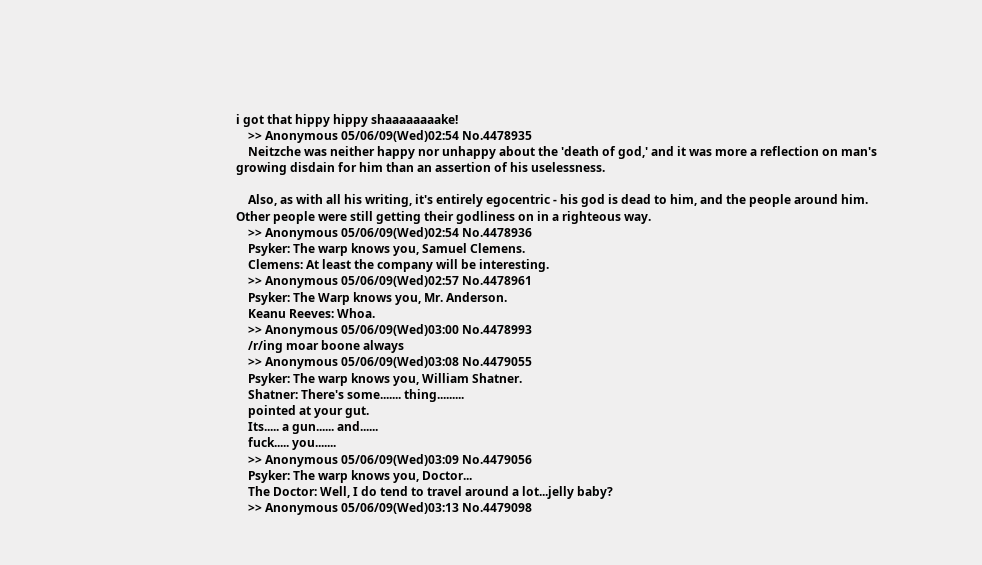i got that hippy hippy shaaaaaaaake!
    >> Anonymous 05/06/09(Wed)02:54 No.4478935
    Neitzche was neither happy nor unhappy about the 'death of god,' and it was more a reflection on man's growing disdain for him than an assertion of his uselessness.

    Also, as with all his writing, it's entirely egocentric - his god is dead to him, and the people around him. Other people were still getting their godliness on in a righteous way.
    >> Anonymous 05/06/09(Wed)02:54 No.4478936
    Psyker: The warp knows you, Samuel Clemens.
    Clemens: At least the company will be interesting.
    >> Anonymous 05/06/09(Wed)02:57 No.4478961
    Psyker: The Warp knows you, Mr. Anderson.
    Keanu Reeves: Whoa.
    >> Anonymous 05/06/09(Wed)03:00 No.4478993
    /r/ing moar boone always
    >> Anonymous 05/06/09(Wed)03:08 No.4479055
    Psyker: The warp knows you, William Shatner.
    Shatner: There's some....... thing.........
    pointed at your gut.
    Its..... a gun...... and......
    fuck..... you.......
    >> Anonymous 05/06/09(Wed)03:09 No.4479056
    Psyker: The warp knows you, Doctor...
    The Doctor: Well, I do tend to travel around a lot...jelly baby?
    >> Anonymous 05/06/09(Wed)03:13 No.4479098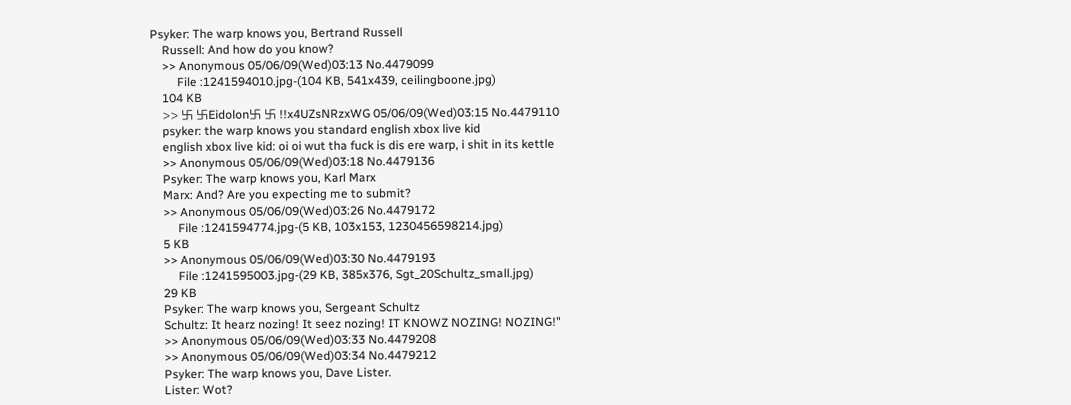Psyker: The warp knows you, Bertrand Russell
    Russell: And how do you know?
    >> Anonymous 05/06/09(Wed)03:13 No.4479099
         File :1241594010.jpg-(104 KB, 541x439, ceilingboone.jpg)
    104 KB
    >> 卐 卐Eidolon卐 卐 !!x4UZsNRzxWG 05/06/09(Wed)03:15 No.4479110
    psyker: the warp knows you standard english xbox live kid
    english xbox live kid: oi oi wut tha fuck is dis ere warp, i shit in its kettle
    >> Anonymous 05/06/09(Wed)03:18 No.4479136
    Psyker: The warp knows you, Karl Marx
    Marx: And? Are you expecting me to submit?
    >> Anonymous 05/06/09(Wed)03:26 No.4479172
         File :1241594774.jpg-(5 KB, 103x153, 1230456598214.jpg)
    5 KB
    >> Anonymous 05/06/09(Wed)03:30 No.4479193
         File :1241595003.jpg-(29 KB, 385x376, Sgt_20Schultz_small.jpg)
    29 KB
    Psyker: The warp knows you, Sergeant Schultz
    Schultz: It hearz nozing! It seez nozing! IT KNOWZ NOZING! NOZING!"
    >> Anonymous 05/06/09(Wed)03:33 No.4479208
    >> Anonymous 05/06/09(Wed)03:34 No.4479212
    Psyker: The warp knows you, Dave Lister.
    Lister: Wot?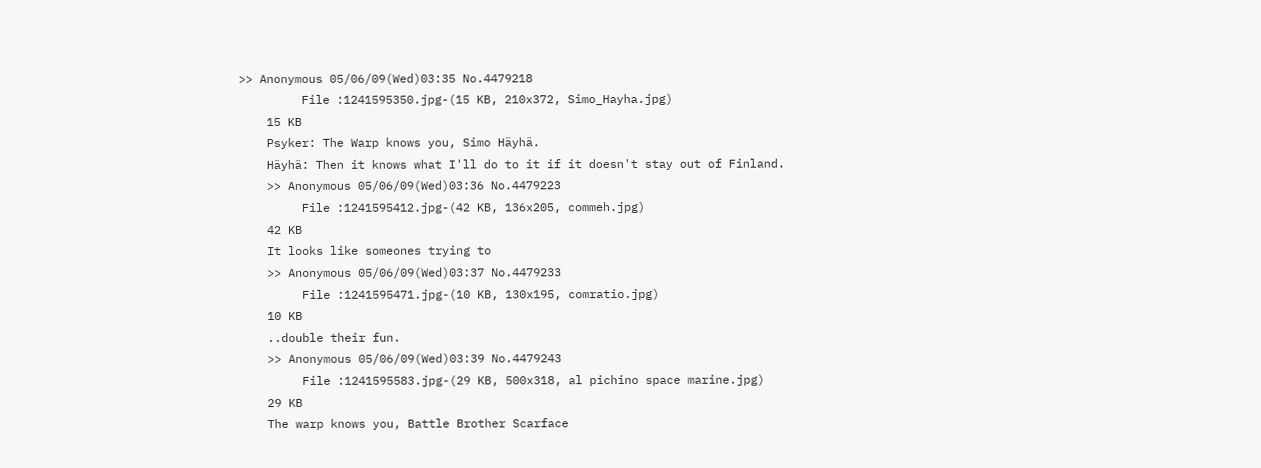>> Anonymous 05/06/09(Wed)03:35 No.4479218
         File :1241595350.jpg-(15 KB, 210x372, Simo_Hayha.jpg)
    15 KB
    Psyker: The Warp knows you, Simo Häyhä.
    Häyhä: Then it knows what I'll do to it if it doesn't stay out of Finland.
    >> Anonymous 05/06/09(Wed)03:36 No.4479223
         File :1241595412.jpg-(42 KB, 136x205, commeh.jpg)
    42 KB
    It looks like someones trying to
    >> Anonymous 05/06/09(Wed)03:37 No.4479233
         File :1241595471.jpg-(10 KB, 130x195, comratio.jpg)
    10 KB
    ..double their fun.
    >> Anonymous 05/06/09(Wed)03:39 No.4479243
         File :1241595583.jpg-(29 KB, 500x318, al pichino space marine.jpg)
    29 KB
    The warp knows you, Battle Brother Scarface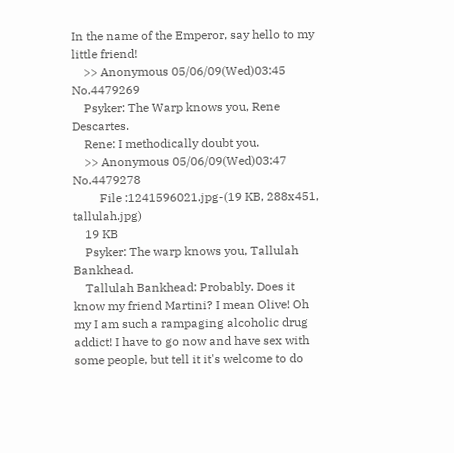In the name of the Emperor, say hello to my little friend!
    >> Anonymous 05/06/09(Wed)03:45 No.4479269
    Psyker: The Warp knows you, Rene Descartes.
    Rene: I methodically doubt you.
    >> Anonymous 05/06/09(Wed)03:47 No.4479278
         File :1241596021.jpg-(19 KB, 288x451, tallulah.jpg)
    19 KB
    Psyker: The warp knows you, Tallulah Bankhead.
    Tallulah Bankhead: Probably. Does it know my friend Martini? I mean Olive! Oh my I am such a rampaging alcoholic drug addict! I have to go now and have sex with some people, but tell it it's welcome to do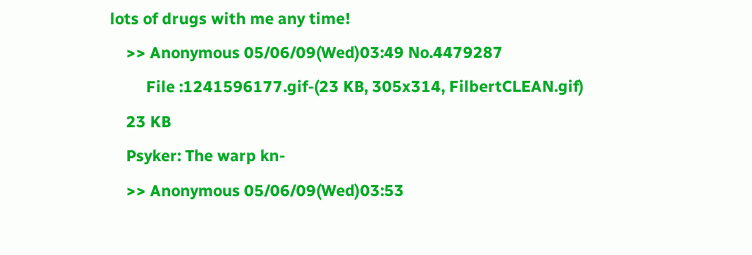lots of drugs with me any time!
    >> Anonymous 05/06/09(Wed)03:49 No.4479287
         File :1241596177.gif-(23 KB, 305x314, FilbertCLEAN.gif)
    23 KB
    Psyker: The warp kn-
    >> Anonymous 05/06/09(Wed)03:53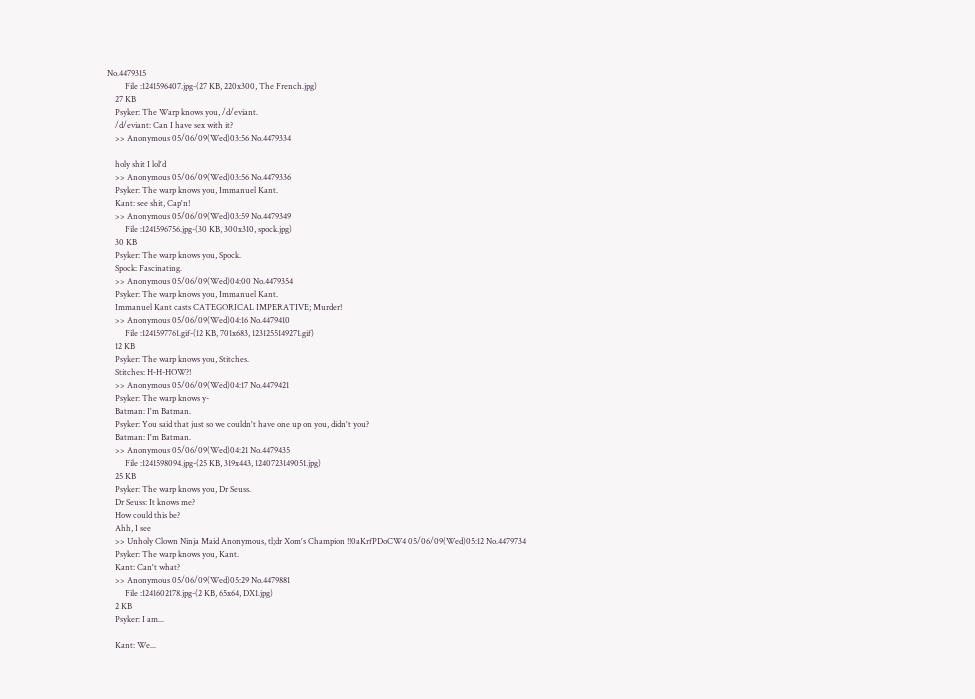No.4479315
         File :1241596407.jpg-(27 KB, 220x300, The French.jpg)
    27 KB
    Psyker: The Warp knows you, /d/eviant.
    /d/eviant: Can I have sex with it?
    >> Anonymous 05/06/09(Wed)03:56 No.4479334

    holy shit I lol'd
    >> Anonymous 05/06/09(Wed)03:56 No.4479336
    Psyker: The warp knows you, Immanuel Kant.
    Kant: see shit, Cap'n!
    >> Anonymous 05/06/09(Wed)03:59 No.4479349
         File :1241596756.jpg-(30 KB, 300x310, spock.jpg)
    30 KB
    Psyker: The warp knows you, Spock.
    Spock: Fascinating.
    >> Anonymous 05/06/09(Wed)04:00 No.4479354
    Psyker: The warp knows you, Immanuel Kant.
    Immanuel Kant casts CATEGORICAL IMPERATIVE; Murder!
    >> Anonymous 05/06/09(Wed)04:16 No.4479410
         File :1241597761.gif-(12 KB, 701x683, 1231255149271.gif)
    12 KB
    Psyker: The warp knows you, Stitches.
    Stitches: H-H-HOW?!
    >> Anonymous 05/06/09(Wed)04:17 No.4479421
    Psyker: The warp knows y-
    Batman: I'm Batman.
    Psyker: You said that just so we couldn't have one up on you, didn't you?
    Batman: I'm Batman.
    >> Anonymous 05/06/09(Wed)04:21 No.4479435
         File :1241598094.jpg-(25 KB, 319x443, 1240723149051.jpg)
    25 KB
    Psyker: The warp knows you, Dr Seuss.
    Dr Seuss: It knows me?
    How could this be?
    Ahh, I see
    >> Unholy Clown Ninja Maid Anonymous, tl;dr Xom's Champion !!0aKrfPDoCW4 05/06/09(Wed)05:12 No.4479734
    Psyker: The warp knows you, Kant.
    Kant: Can't what?
    >> Anonymous 05/06/09(Wed)05:29 No.4479881
         File :1241602178.jpg-(2 KB, 65x64, DX1.jpg)
    2 KB
    Psyker: I am...

    Kant: We...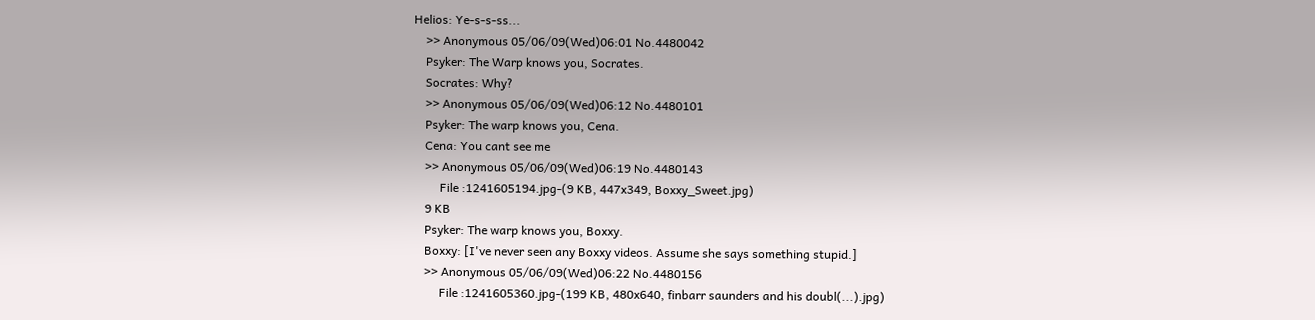Helios: Ye-s-s-ss...
    >> Anonymous 05/06/09(Wed)06:01 No.4480042
    Psyker: The Warp knows you, Socrates.
    Socrates: Why?
    >> Anonymous 05/06/09(Wed)06:12 No.4480101
    Psyker: The warp knows you, Cena.
    Cena: You cant see me
    >> Anonymous 05/06/09(Wed)06:19 No.4480143
         File :1241605194.jpg-(9 KB, 447x349, Boxxy_Sweet.jpg)
    9 KB
    Psyker: The warp knows you, Boxxy.
    Boxxy: [I've never seen any Boxxy videos. Assume she says something stupid.]
    >> Anonymous 05/06/09(Wed)06:22 No.4480156
         File :1241605360.jpg-(199 KB, 480x640, finbarr saunders and his doubl(...).jpg)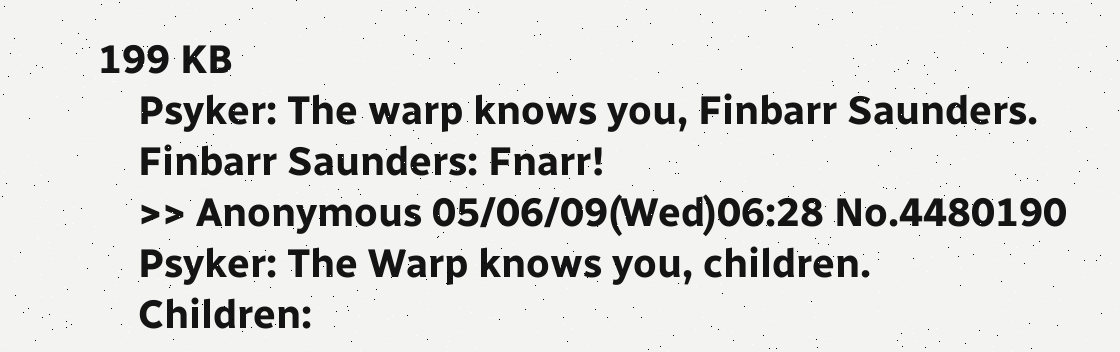199 KB
    Psyker: The warp knows you, Finbarr Saunders.
    Finbarr Saunders: Fnarr!
    >> Anonymous 05/06/09(Wed)06:28 No.4480190
    Psyker: The Warp knows you, children.
    Children: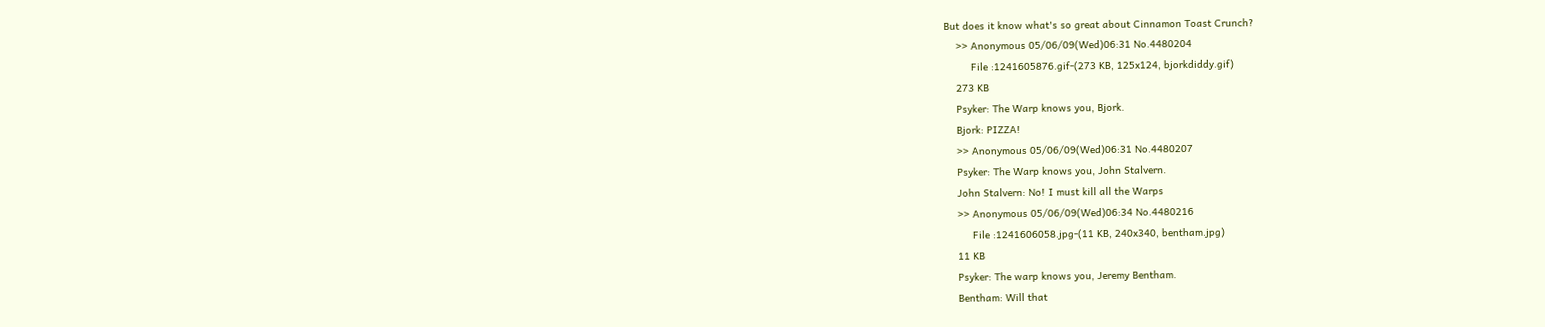But does it know what's so great about Cinnamon Toast Crunch?
    >> Anonymous 05/06/09(Wed)06:31 No.4480204
         File :1241605876.gif-(273 KB, 125x124, bjorkdiddy.gif)
    273 KB
    Psyker: The Warp knows you, Bjork.
    Bjork: PIZZA!
    >> Anonymous 05/06/09(Wed)06:31 No.4480207
    Psyker: The Warp knows you, John Stalvern.
    John Stalvern: No! I must kill all the Warps
    >> Anonymous 05/06/09(Wed)06:34 No.4480216
         File :1241606058.jpg-(11 KB, 240x340, bentham.jpg)
    11 KB
    Psyker: The warp knows you, Jeremy Bentham.
    Bentham: Will that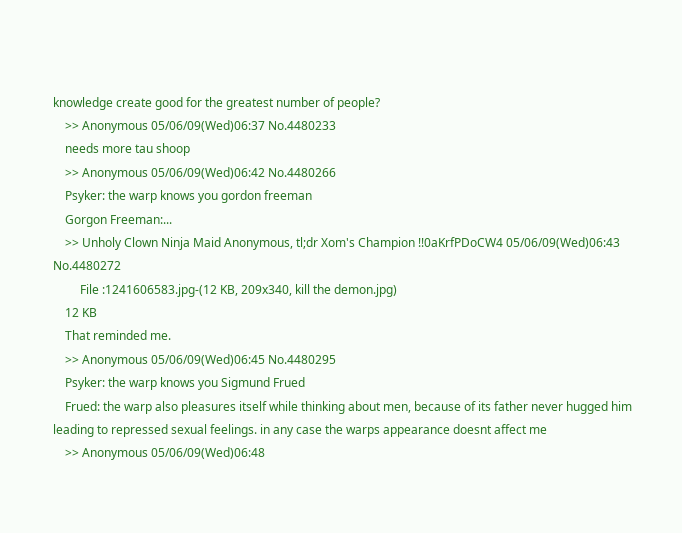knowledge create good for the greatest number of people?
    >> Anonymous 05/06/09(Wed)06:37 No.4480233
    needs more tau shoop
    >> Anonymous 05/06/09(Wed)06:42 No.4480266
    Psyker: the warp knows you gordon freeman
    Gorgon Freeman:...
    >> Unholy Clown Ninja Maid Anonymous, tl;dr Xom's Champion !!0aKrfPDoCW4 05/06/09(Wed)06:43 No.4480272
         File :1241606583.jpg-(12 KB, 209x340, kill the demon.jpg)
    12 KB
    That reminded me.
    >> Anonymous 05/06/09(Wed)06:45 No.4480295
    Psyker: the warp knows you Sigmund Frued
    Frued: the warp also pleasures itself while thinking about men, because of its father never hugged him leading to repressed sexual feelings. in any case the warps appearance doesnt affect me
    >> Anonymous 05/06/09(Wed)06:48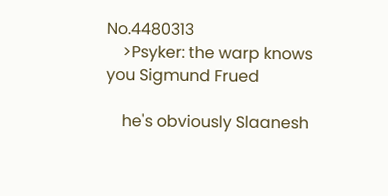No.4480313
    >Psyker: the warp knows you Sigmund Frued

    he's obviously Slaanesh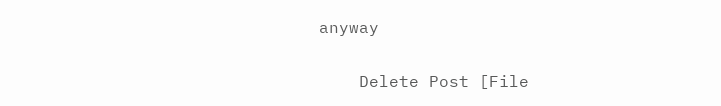anyway

    Delete Post [File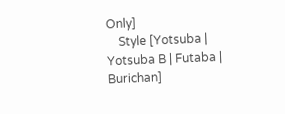Only]
    Style [Yotsuba | Yotsuba B | Futaba | Burichan]